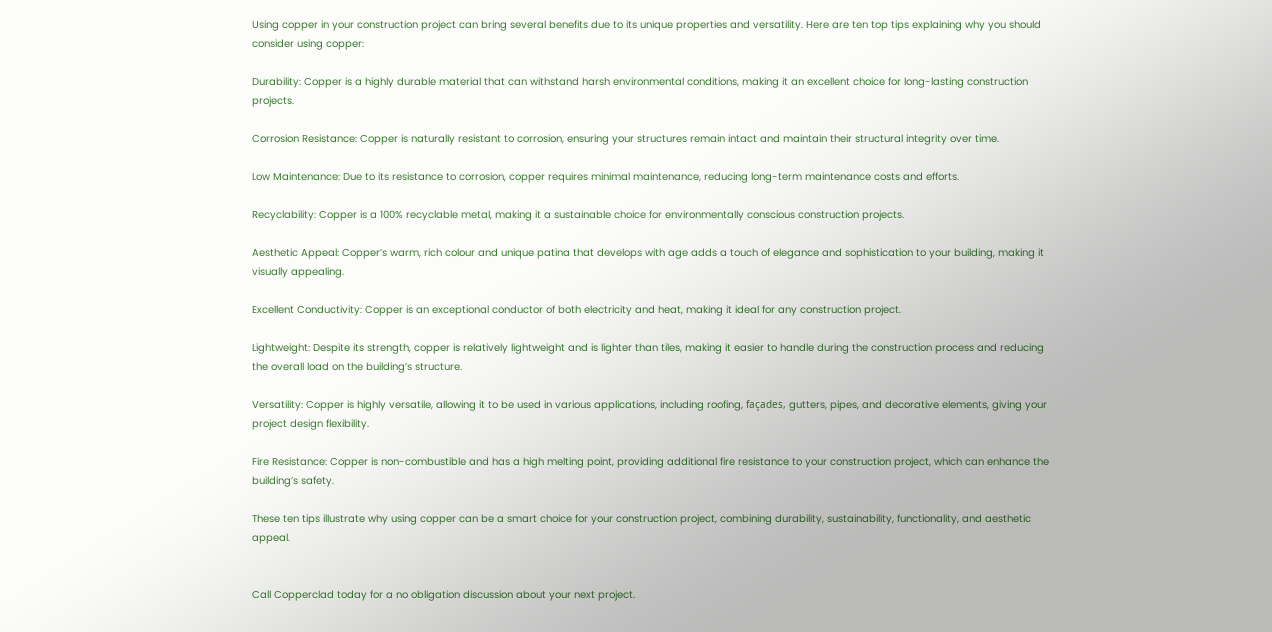Using copper in your construction project can bring several benefits due to its unique properties and versatility. Here are ten top tips explaining why you should consider using copper:

Durability: Copper is a highly durable material that can withstand harsh environmental conditions, making it an excellent choice for long-lasting construction projects.

Corrosion Resistance: Copper is naturally resistant to corrosion, ensuring your structures remain intact and maintain their structural integrity over time.

Low Maintenance: Due to its resistance to corrosion, copper requires minimal maintenance, reducing long-term maintenance costs and efforts.

Recyclability: Copper is a 100% recyclable metal, making it a sustainable choice for environmentally conscious construction projects.

Aesthetic Appeal: Copper’s warm, rich colour and unique patina that develops with age adds a touch of elegance and sophistication to your building, making it visually appealing.

Excellent Conductivity: Copper is an exceptional conductor of both electricity and heat, making it ideal for any construction project.

Lightweight: Despite its strength, copper is relatively lightweight and is lighter than tiles, making it easier to handle during the construction process and reducing the overall load on the building’s structure.

Versatility: Copper is highly versatile, allowing it to be used in various applications, including roofing, façades, gutters, pipes, and decorative elements, giving your project design flexibility.

Fire Resistance: Copper is non-combustible and has a high melting point, providing additional fire resistance to your construction project, which can enhance the building’s safety.

These ten tips illustrate why using copper can be a smart choice for your construction project, combining durability, sustainability, functionality, and aesthetic appeal.


Call Copperclad today for a no obligation discussion about your next project.